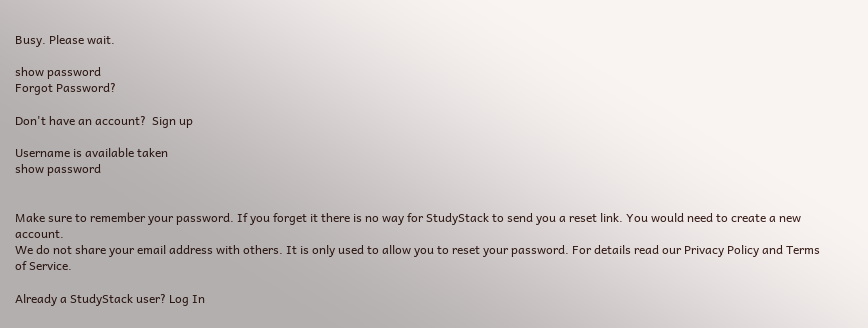Busy. Please wait.

show password
Forgot Password?

Don't have an account?  Sign up

Username is available taken
show password


Make sure to remember your password. If you forget it there is no way for StudyStack to send you a reset link. You would need to create a new account.
We do not share your email address with others. It is only used to allow you to reset your password. For details read our Privacy Policy and Terms of Service.

Already a StudyStack user? Log In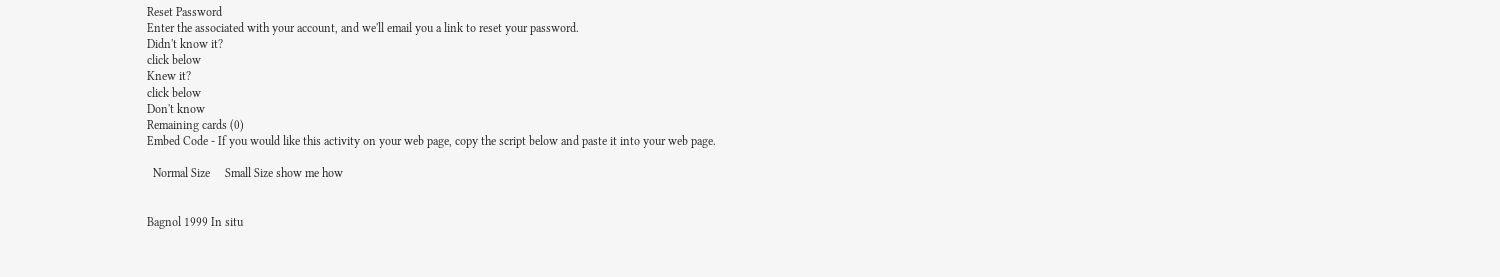Reset Password
Enter the associated with your account, and we'll email you a link to reset your password.
Didn't know it?
click below
Knew it?
click below
Don't know
Remaining cards (0)
Embed Code - If you would like this activity on your web page, copy the script below and paste it into your web page.

  Normal Size     Small Size show me how


Bagnol 1999 In situ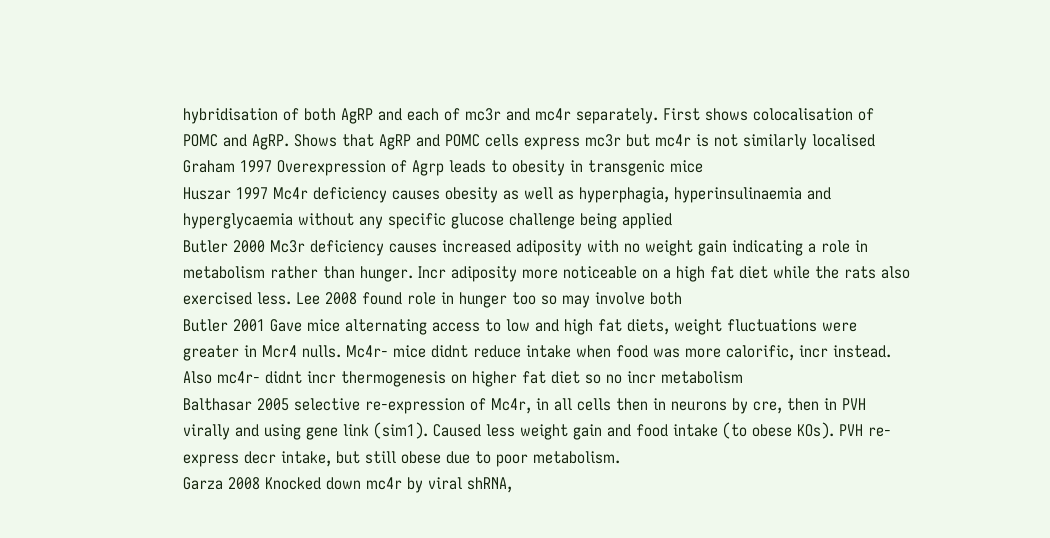hybridisation of both AgRP and each of mc3r and mc4r separately. First shows colocalisation of POMC and AgRP. Shows that AgRP and POMC cells express mc3r but mc4r is not similarly localised
Graham 1997 Overexpression of Agrp leads to obesity in transgenic mice
Huszar 1997 Mc4r deficiency causes obesity as well as hyperphagia, hyperinsulinaemia and hyperglycaemia without any specific glucose challenge being applied
Butler 2000 Mc3r deficiency causes increased adiposity with no weight gain indicating a role in metabolism rather than hunger. Incr adiposity more noticeable on a high fat diet while the rats also exercised less. Lee 2008 found role in hunger too so may involve both
Butler 2001 Gave mice alternating access to low and high fat diets, weight fluctuations were greater in Mcr4 nulls. Mc4r- mice didnt reduce intake when food was more calorific, incr instead. Also mc4r- didnt incr thermogenesis on higher fat diet so no incr metabolism
Balthasar 2005 selective re-expression of Mc4r, in all cells then in neurons by cre, then in PVH virally and using gene link (sim1). Caused less weight gain and food intake (to obese KOs). PVH re-express decr intake, but still obese due to poor metabolism.
Garza 2008 Knocked down mc4r by viral shRNA,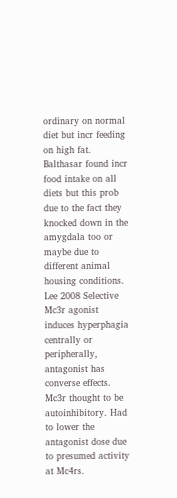ordinary on normal diet but incr feeding on high fat. Balthasar found incr food intake on all diets but this prob due to the fact they knocked down in the amygdala too or maybe due to different animal housing conditions.
Lee 2008 Selective Mc3r agonist induces hyperphagia centrally or peripherally, antagonist has converse effects. Mc3r thought to be autoinhibitory. Had to lower the antagonist dose due to presumed activity at Mc4rs.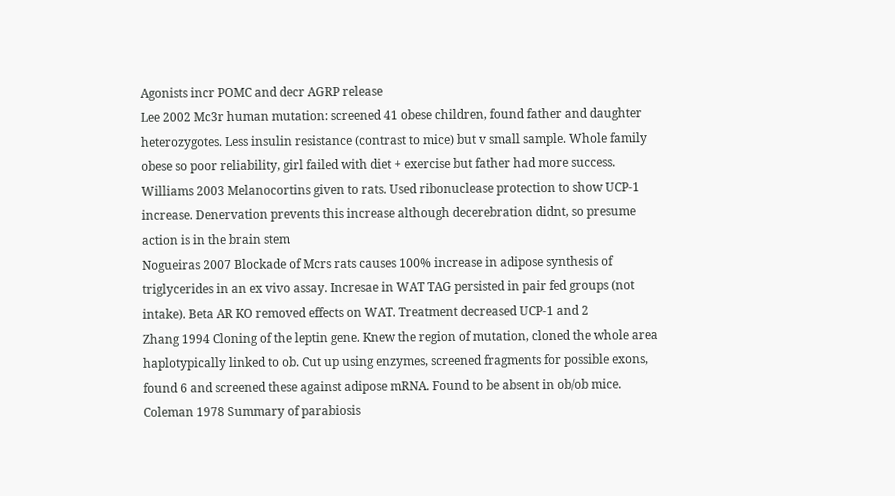Agonists incr POMC and decr AGRP release
Lee 2002 Mc3r human mutation: screened 41 obese children, found father and daughter heterozygotes. Less insulin resistance (contrast to mice) but v small sample. Whole family obese so poor reliability, girl failed with diet + exercise but father had more success.
Williams 2003 Melanocortins given to rats. Used ribonuclease protection to show UCP-1 increase. Denervation prevents this increase although decerebration didnt, so presume action is in the brain stem
Nogueiras 2007 Blockade of Mcrs rats causes 100% increase in adipose synthesis of triglycerides in an ex vivo assay. Incresae in WAT TAG persisted in pair fed groups (not intake). Beta AR KO removed effects on WAT. Treatment decreased UCP-1 and 2
Zhang 1994 Cloning of the leptin gene. Knew the region of mutation, cloned the whole area haplotypically linked to ob. Cut up using enzymes, screened fragments for possible exons, found 6 and screened these against adipose mRNA. Found to be absent in ob/ob mice.
Coleman 1978 Summary of parabiosis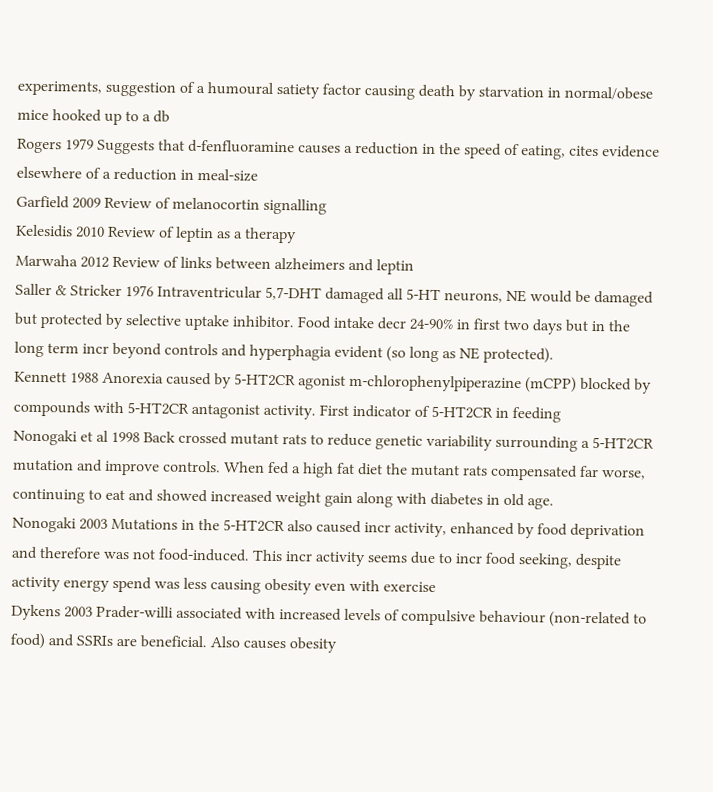experiments, suggestion of a humoural satiety factor causing death by starvation in normal/obese mice hooked up to a db
Rogers 1979 Suggests that d-fenfluoramine causes a reduction in the speed of eating, cites evidence elsewhere of a reduction in meal-size
Garfield 2009 Review of melanocortin signalling
Kelesidis 2010 Review of leptin as a therapy
Marwaha 2012 Review of links between alzheimers and leptin
Saller & Stricker 1976 Intraventricular 5,7-DHT damaged all 5-HT neurons, NE would be damaged but protected by selective uptake inhibitor. Food intake decr 24-90% in first two days but in the long term incr beyond controls and hyperphagia evident (so long as NE protected).
Kennett 1988 Anorexia caused by 5-HT2CR agonist m-chlorophenylpiperazine (mCPP) blocked by compounds with 5-HT2CR antagonist activity. First indicator of 5-HT2CR in feeding
Nonogaki et al 1998 Back crossed mutant rats to reduce genetic variability surrounding a 5-HT2CR mutation and improve controls. When fed a high fat diet the mutant rats compensated far worse, continuing to eat and showed increased weight gain along with diabetes in old age.
Nonogaki 2003 Mutations in the 5-HT2CR also caused incr activity, enhanced by food deprivation and therefore was not food-induced. This incr activity seems due to incr food seeking, despite activity energy spend was less causing obesity even with exercise
Dykens 2003 Prader-willi associated with increased levels of compulsive behaviour (non-related to food) and SSRIs are beneficial. Also causes obesity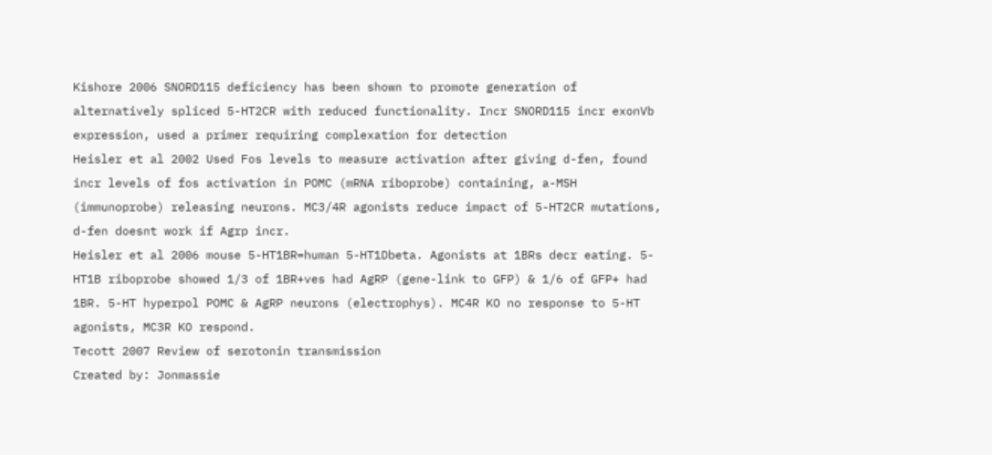Kishore 2006 SNORD115 deficiency has been shown to promote generation of alternatively spliced 5-HT2CR with reduced functionality. Incr SNORD115 incr exonVb expression, used a primer requiring complexation for detection
Heisler et al 2002 Used Fos levels to measure activation after giving d-fen, found incr levels of fos activation in POMC (mRNA riboprobe) containing, a-MSH (immunoprobe) releasing neurons. MC3/4R agonists reduce impact of 5-HT2CR mutations, d-fen doesnt work if Agrp incr.
Heisler et al 2006 mouse 5-HT1BR=human 5-HT1Dbeta. Agonists at 1BRs decr eating. 5-HT1B riboprobe showed 1/3 of 1BR+ves had AgRP (gene-link to GFP) & 1/6 of GFP+ had 1BR. 5-HT hyperpol POMC & AgRP neurons (electrophys). MC4R KO no response to 5-HT agonists, MC3R KO respond.
Tecott 2007 Review of serotonin transmission
Created by: Jonmassie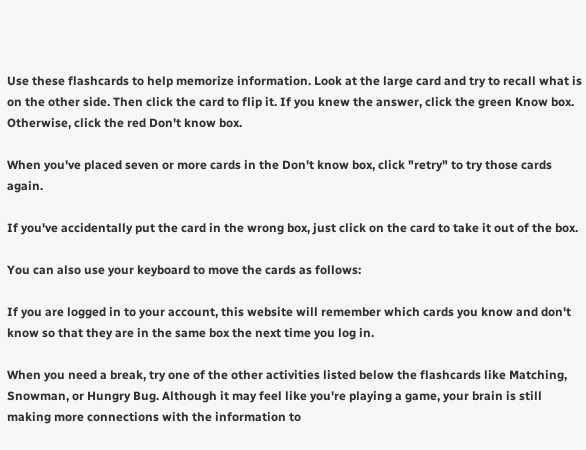Use these flashcards to help memorize information. Look at the large card and try to recall what is on the other side. Then click the card to flip it. If you knew the answer, click the green Know box. Otherwise, click the red Don't know box.

When you've placed seven or more cards in the Don't know box, click "retry" to try those cards again.

If you've accidentally put the card in the wrong box, just click on the card to take it out of the box.

You can also use your keyboard to move the cards as follows:

If you are logged in to your account, this website will remember which cards you know and don't know so that they are in the same box the next time you log in.

When you need a break, try one of the other activities listed below the flashcards like Matching, Snowman, or Hungry Bug. Although it may feel like you're playing a game, your brain is still making more connections with the information to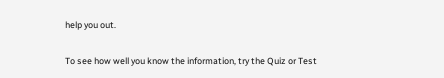help you out.

To see how well you know the information, try the Quiz or Test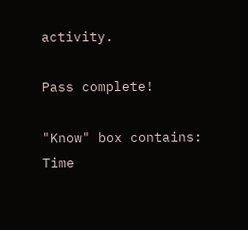activity.

Pass complete!

"Know" box contains:
Time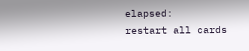elapsed:
restart all cards